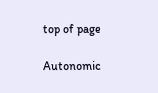top of page

Autonomic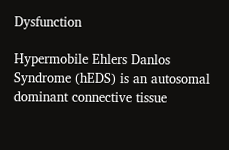Dysfunction

Hypermobile Ehlers Danlos Syndrome (hEDS) is an autosomal dominant connective tissue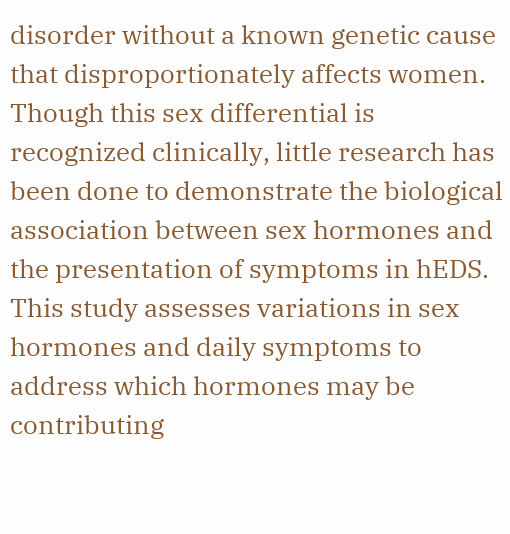disorder without a known genetic cause that disproportionately affects women. Though this sex differential is recognized clinically, little research has been done to demonstrate the biological association between sex hormones and the presentation of symptoms in hEDS. This study assesses variations in sex hormones and daily symptoms to address which hormones may be contributing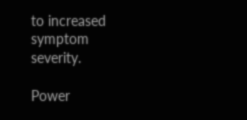to increased symptom severity.

Power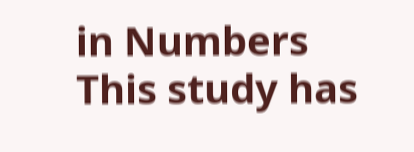in Numbers
This study has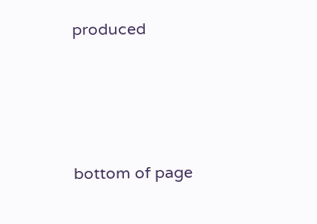produced




bottom of page